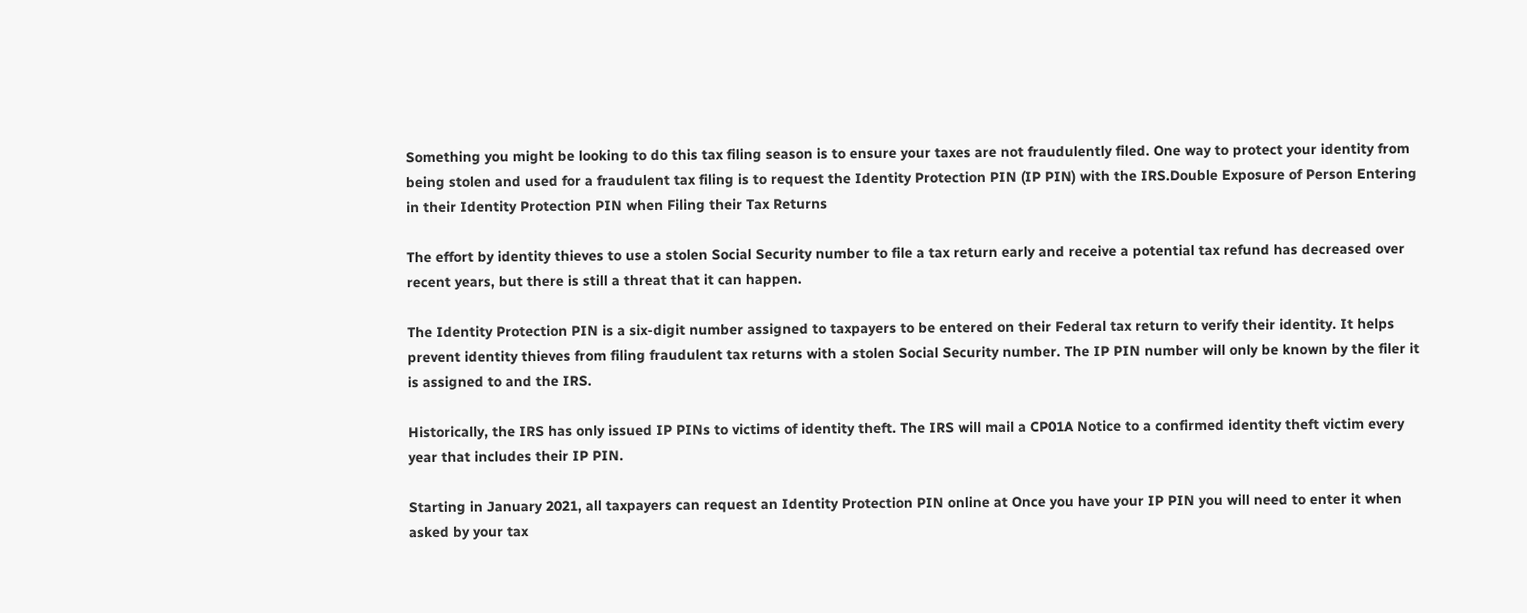Something you might be looking to do this tax filing season is to ensure your taxes are not fraudulently filed. One way to protect your identity from being stolen and used for a fraudulent tax filing is to request the Identity Protection PIN (IP PIN) with the IRS.Double Exposure of Person Entering in their Identity Protection PIN when Filing their Tax Returns

The effort by identity thieves to use a stolen Social Security number to file a tax return early and receive a potential tax refund has decreased over recent years, but there is still a threat that it can happen.

The Identity Protection PIN is a six-digit number assigned to taxpayers to be entered on their Federal tax return to verify their identity. It helps prevent identity thieves from filing fraudulent tax returns with a stolen Social Security number. The IP PIN number will only be known by the filer it is assigned to and the IRS.

Historically, the IRS has only issued IP PINs to victims of identity theft. The IRS will mail a CP01A Notice to a confirmed identity theft victim every year that includes their IP PIN.

Starting in January 2021, all taxpayers can request an Identity Protection PIN online at Once you have your IP PIN you will need to enter it when asked by your tax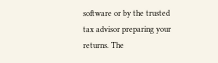software or by the trusted tax advisor preparing your returns. The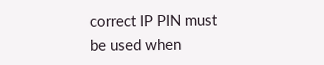correct IP PIN must be used when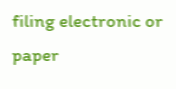filing electronic or paper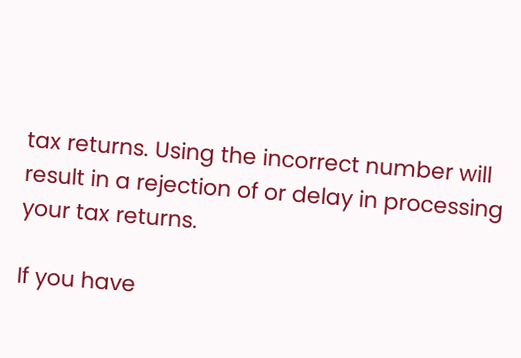tax returns. Using the incorrect number will result in a rejection of or delay in processing your tax returns.

If you have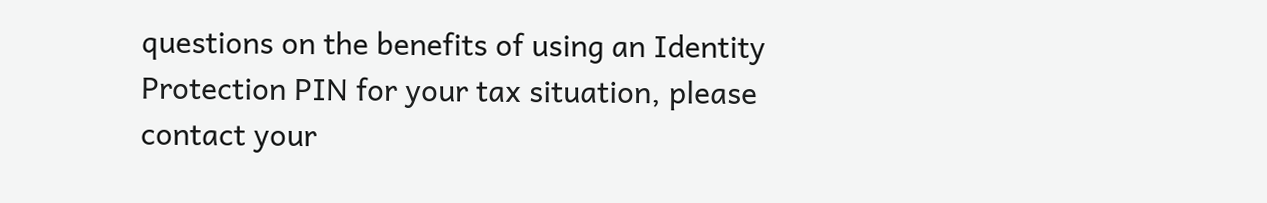questions on the benefits of using an Identity Protection PIN for your tax situation, please contact your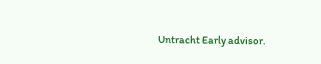Untracht Early advisor.